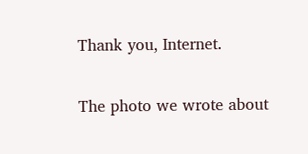Thank you, Internet.

The photo we wrote about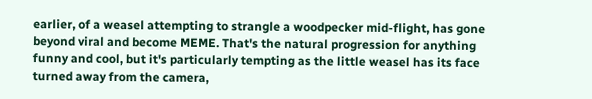earlier, of a weasel attempting to strangle a woodpecker mid-flight, has gone beyond viral and become MEME. That's the natural progression for anything funny and cool, but it's particularly tempting as the little weasel has its face turned away from the camera,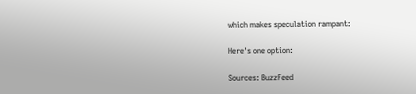which makes speculation rampant:

Here's one option:

Sources: BuzzFeed